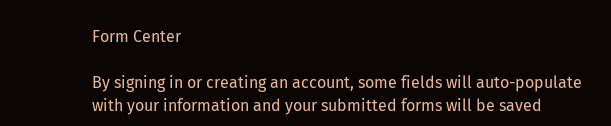Form Center

By signing in or creating an account, some fields will auto-populate with your information and your submitted forms will be saved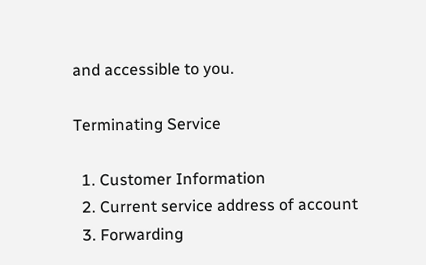and accessible to you.

Terminating Service

  1. Customer Information
  2. Current service address of account
  3. Forwarding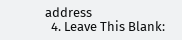address
  4. Leave This Blank: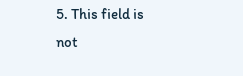5. This field is not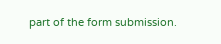part of the form submission.